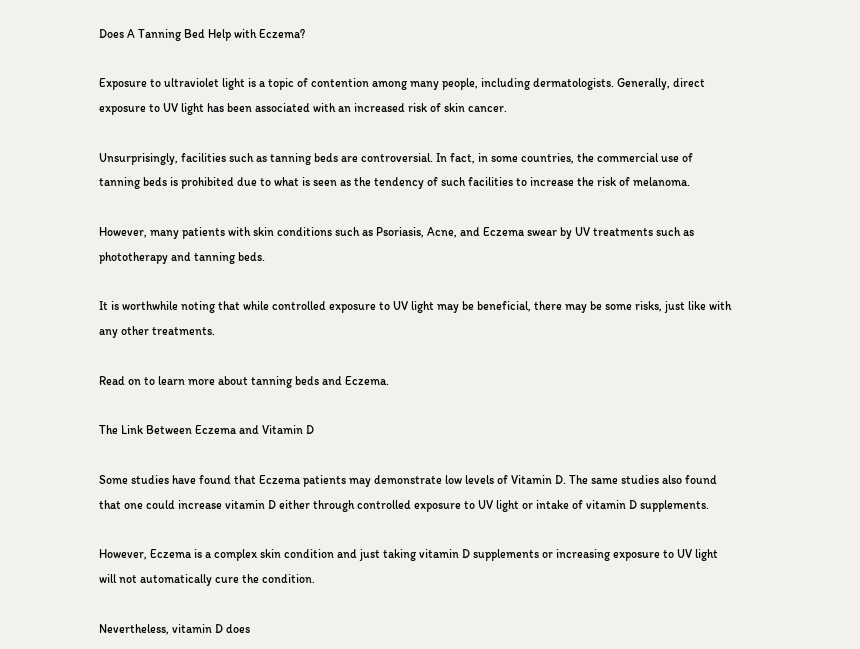Does A Tanning Bed Help with Eczema?

Exposure to ultraviolet light is a topic of contention among many people, including dermatologists. Generally, direct exposure to UV light has been associated with an increased risk of skin cancer.

Unsurprisingly, facilities such as tanning beds are controversial. In fact, in some countries, the commercial use of tanning beds is prohibited due to what is seen as the tendency of such facilities to increase the risk of melanoma.

However, many patients with skin conditions such as Psoriasis, Acne, and Eczema swear by UV treatments such as phototherapy and tanning beds.

It is worthwhile noting that while controlled exposure to UV light may be beneficial, there may be some risks, just like with any other treatments.

Read on to learn more about tanning beds and Eczema.

The Link Between Eczema and Vitamin D

Some studies have found that Eczema patients may demonstrate low levels of Vitamin D. The same studies also found that one could increase vitamin D either through controlled exposure to UV light or intake of vitamin D supplements.

However, Eczema is a complex skin condition and just taking vitamin D supplements or increasing exposure to UV light will not automatically cure the condition.

Nevertheless, vitamin D does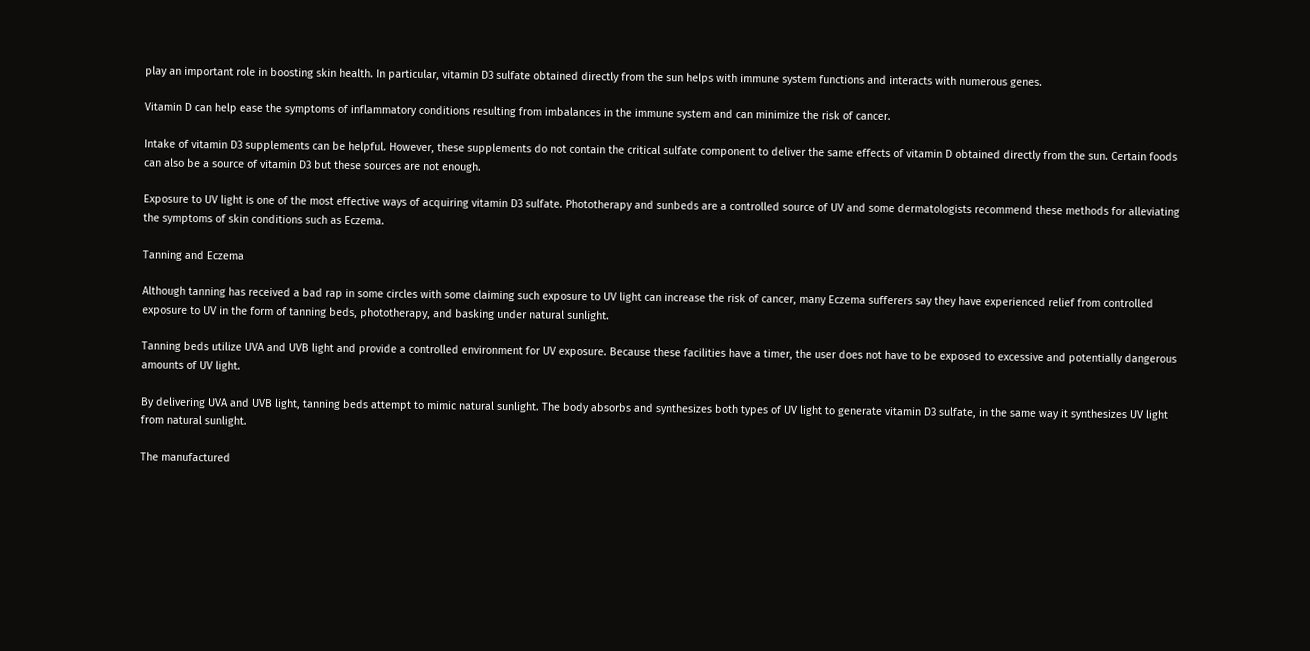play an important role in boosting skin health. In particular, vitamin D3 sulfate obtained directly from the sun helps with immune system functions and interacts with numerous genes.

Vitamin D can help ease the symptoms of inflammatory conditions resulting from imbalances in the immune system and can minimize the risk of cancer.

Intake of vitamin D3 supplements can be helpful. However, these supplements do not contain the critical sulfate component to deliver the same effects of vitamin D obtained directly from the sun. Certain foods can also be a source of vitamin D3 but these sources are not enough.

Exposure to UV light is one of the most effective ways of acquiring vitamin D3 sulfate. Phototherapy and sunbeds are a controlled source of UV and some dermatologists recommend these methods for alleviating the symptoms of skin conditions such as Eczema.

Tanning and Eczema

Although tanning has received a bad rap in some circles with some claiming such exposure to UV light can increase the risk of cancer, many Eczema sufferers say they have experienced relief from controlled exposure to UV in the form of tanning beds, phototherapy, and basking under natural sunlight.

Tanning beds utilize UVA and UVB light and provide a controlled environment for UV exposure. Because these facilities have a timer, the user does not have to be exposed to excessive and potentially dangerous amounts of UV light.

By delivering UVA and UVB light, tanning beds attempt to mimic natural sunlight. The body absorbs and synthesizes both types of UV light to generate vitamin D3 sulfate, in the same way it synthesizes UV light from natural sunlight.

The manufactured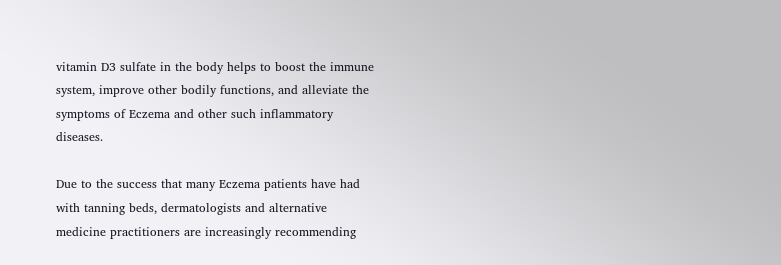vitamin D3 sulfate in the body helps to boost the immune system, improve other bodily functions, and alleviate the symptoms of Eczema and other such inflammatory diseases.

Due to the success that many Eczema patients have had with tanning beds, dermatologists and alternative medicine practitioners are increasingly recommending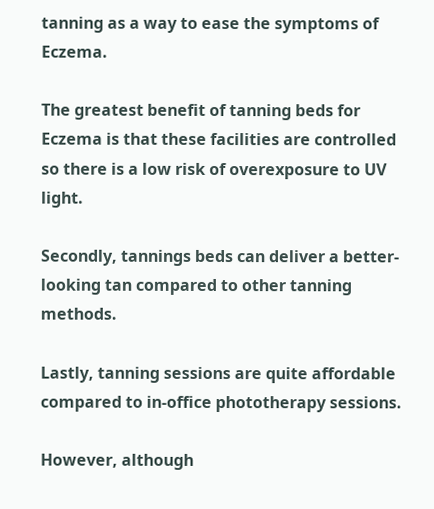tanning as a way to ease the symptoms of Eczema.

The greatest benefit of tanning beds for Eczema is that these facilities are controlled so there is a low risk of overexposure to UV light.

Secondly, tannings beds can deliver a better-looking tan compared to other tanning methods.

Lastly, tanning sessions are quite affordable compared to in-office phototherapy sessions.

However, although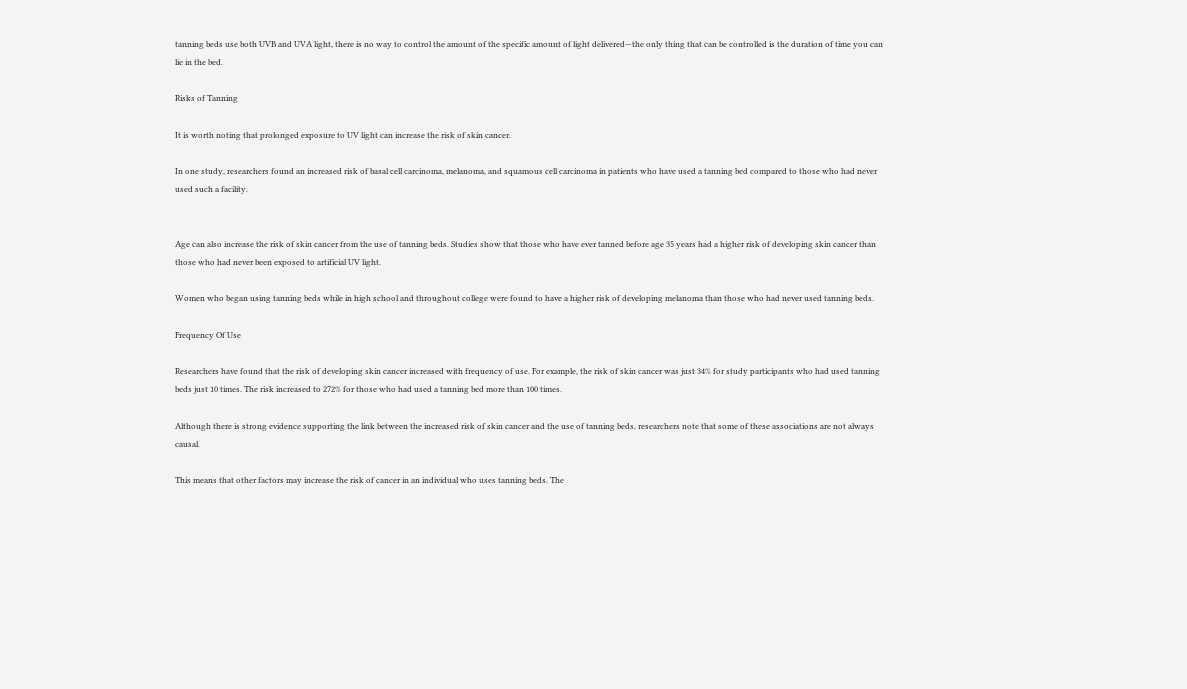tanning beds use both UVB and UVA light, there is no way to control the amount of the specific amount of light delivered—the only thing that can be controlled is the duration of time you can lie in the bed.

Risks of Tanning

It is worth noting that prolonged exposure to UV light can increase the risk of skin cancer.

In one study, researchers found an increased risk of basal cell carcinoma, melanoma, and squamous cell carcinoma in patients who have used a tanning bed compared to those who had never used such a facility.


Age can also increase the risk of skin cancer from the use of tanning beds. Studies show that those who have ever tanned before age 35 years had a higher risk of developing skin cancer than those who had never been exposed to artificial UV light.

Women who began using tanning beds while in high school and throughout college were found to have a higher risk of developing melanoma than those who had never used tanning beds.

Frequency Of Use

Researchers have found that the risk of developing skin cancer increased with frequency of use. For example, the risk of skin cancer was just 34% for study participants who had used tanning beds just 10 times. The risk increased to 272% for those who had used a tanning bed more than 100 times.

Although there is strong evidence supporting the link between the increased risk of skin cancer and the use of tanning beds, researchers note that some of these associations are not always causal.

This means that other factors may increase the risk of cancer in an individual who uses tanning beds. The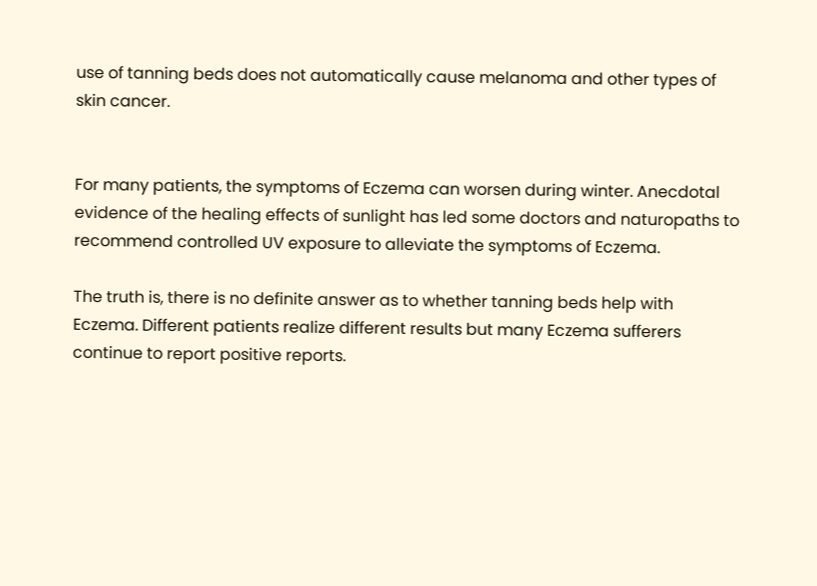use of tanning beds does not automatically cause melanoma and other types of skin cancer.


For many patients, the symptoms of Eczema can worsen during winter. Anecdotal evidence of the healing effects of sunlight has led some doctors and naturopaths to recommend controlled UV exposure to alleviate the symptoms of Eczema.

The truth is, there is no definite answer as to whether tanning beds help with Eczema. Different patients realize different results but many Eczema sufferers continue to report positive reports.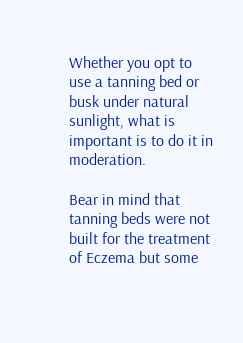Whether you opt to use a tanning bed or busk under natural sunlight, what is important is to do it in moderation.

Bear in mind that tanning beds were not built for the treatment of Eczema but some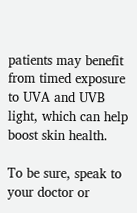patients may benefit from timed exposure to UVA and UVB light, which can help boost skin health.

To be sure, speak to your doctor or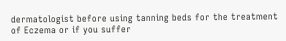dermatologist before using tanning beds for the treatment of Eczema or if you suffer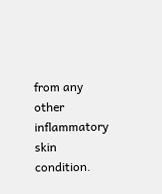from any other inflammatory skin condition.